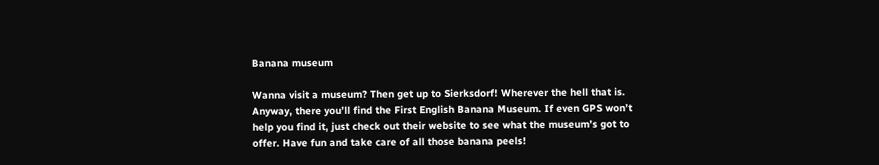Banana museum

Wanna visit a museum? Then get up to Sierksdorf! Wherever the hell that is. Anyway, there you’ll find the First English Banana Museum. If even GPS won’t help you find it, just check out their website to see what the museum’s got to offer. Have fun and take care of all those banana peels!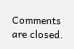Comments are closed.